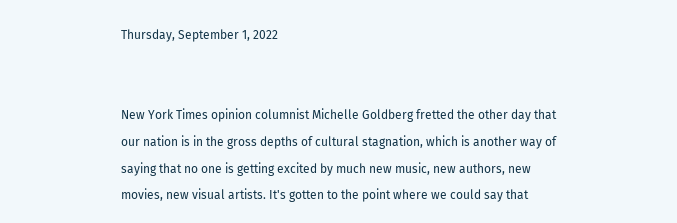Thursday, September 1, 2022


New York Times opinion columnist Michelle Goldberg fretted the other day that our nation is in the gross depths of cultural stagnation, which is another way of saying that no one is getting excited by much new music, new authors, new movies, new visual artists. It's gotten to the point where we could say that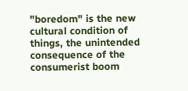"boredom" is the new cultural condition of things, the unintended consequence of the consumerist boom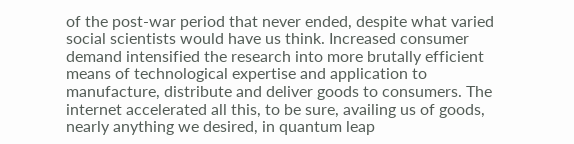of the post-war period that never ended, despite what varied social scientists would have us think. Increased consumer demand intensified the research into more brutally efficient means of technological expertise and application to manufacture, distribute and deliver goods to consumers. The internet accelerated all this, to be sure, availing us of goods, nearly anything we desired, in quantum leap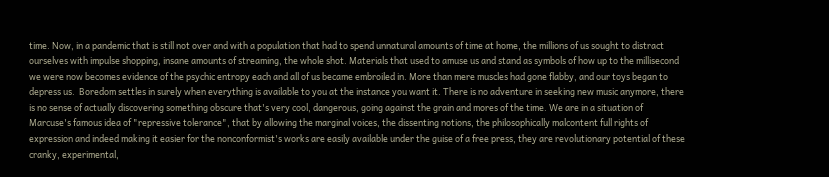time. Now, in a pandemic that is still not over and with a population that had to spend unnatural amounts of time at home, the millions of us sought to distract ourselves with impulse shopping, insane amounts of streaming, the whole shot. Materials that used to amuse us and stand as symbols of how up to the millisecond we were now becomes evidence of the psychic entropy each and all of us became embroiled in. More than mere muscles had gone flabby, and our toys began to depress us.  Boredom settles in surely when everything is available to you at the instance you want it. There is no adventure in seeking new music anymore, there is no sense of actually discovering something obscure that's very cool, dangerous, going against the grain and mores of the time. We are in a situation of Marcuse's famous idea of "repressive tolerance", that by allowing the marginal voices, the dissenting notions, the philosophically malcontent full rights of expression and indeed making it easier for the nonconformist's works are easily available under the guise of a free press, they are revolutionary potential of these cranky, experimental,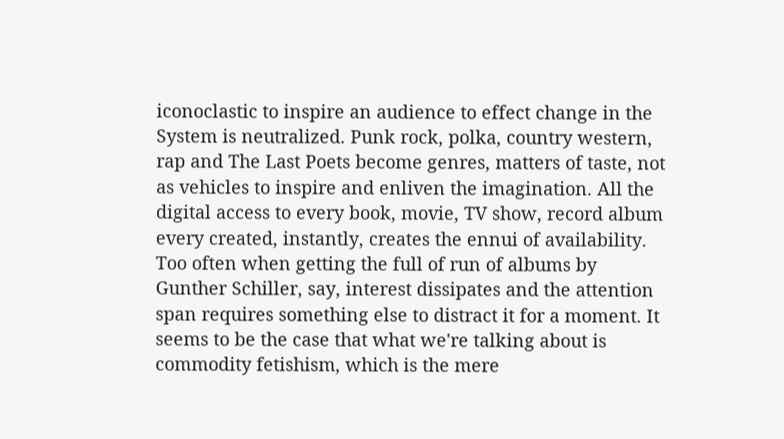iconoclastic to inspire an audience to effect change in the System is neutralized. Punk rock, polka, country western, rap and The Last Poets become genres, matters of taste, not as vehicles to inspire and enliven the imagination. All the digital access to every book, movie, TV show, record album every created, instantly, creates the ennui of availability. Too often when getting the full of run of albums by Gunther Schiller, say, interest dissipates and the attention span requires something else to distract it for a moment. It seems to be the case that what we're talking about is commodity fetishism, which is the mere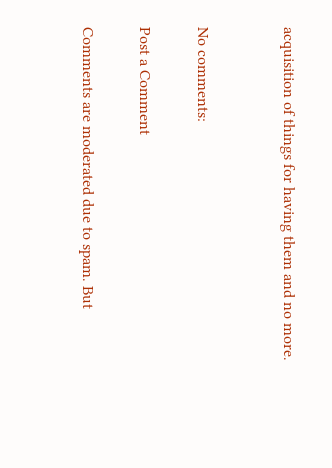acquisition of things for having them and no more.


No comments:

Post a Comment

Comments are moderated due to spam. But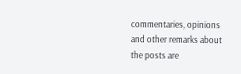commentaries, opinions and other remarks about the posts are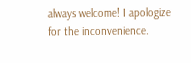always welcome! I apologize for the inconvenience.